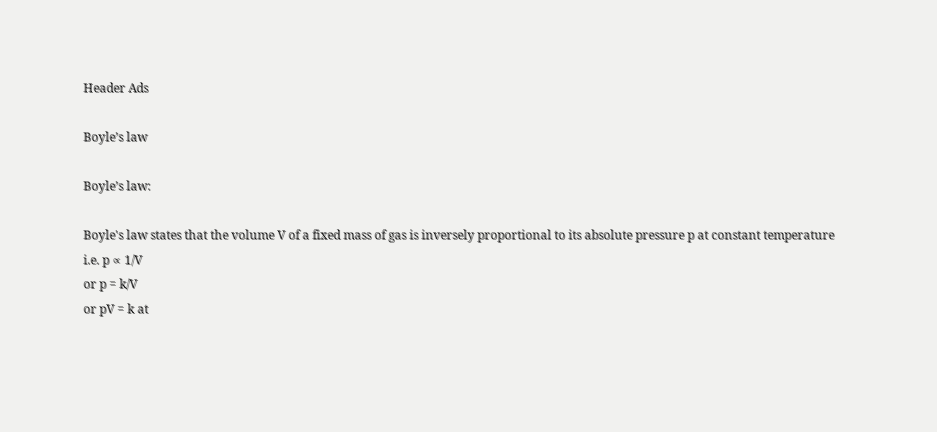Header Ads

Boyle’s law

Boyle’s law:

Boyle's law states that the volume V of a fixed mass of gas is inversely proportional to its absolute pressure p at constant temperature
i.e. p ∝ 1/V
or p = k/V
or pV = k at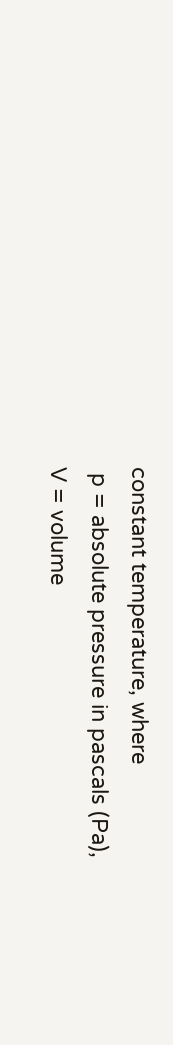constant temperature, where
 p = absolute pressure in pascals (Pa),
V = volume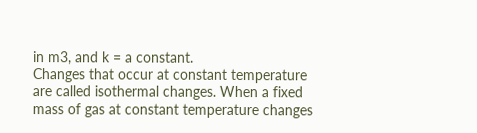in m3, and k = a constant.
Changes that occur at constant temperature are called isothermal changes. When a fixed mass of gas at constant temperature changes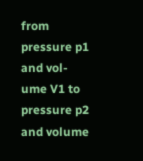from pressure p1 and vol-
ume V1 to pressure p2 and volume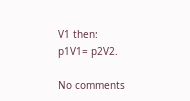V1 then:
p1V1= p2V2.

No comments